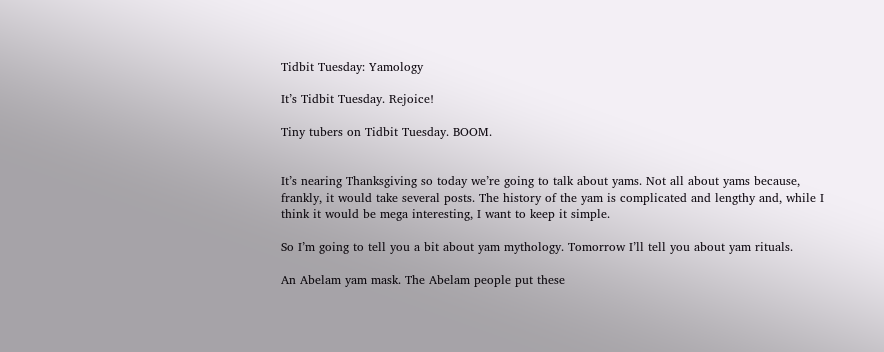Tidbit Tuesday: Yamology

It’s Tidbit Tuesday. Rejoice!

Tiny tubers on Tidbit Tuesday. BOOM.


It’s nearing Thanksgiving so today we’re going to talk about yams. Not all about yams because, frankly, it would take several posts. The history of the yam is complicated and lengthy and, while I think it would be mega interesting, I want to keep it simple.

So I’m going to tell you a bit about yam mythology. Tomorrow I’ll tell you about yam rituals.

An Abelam yam mask. The Abelam people put these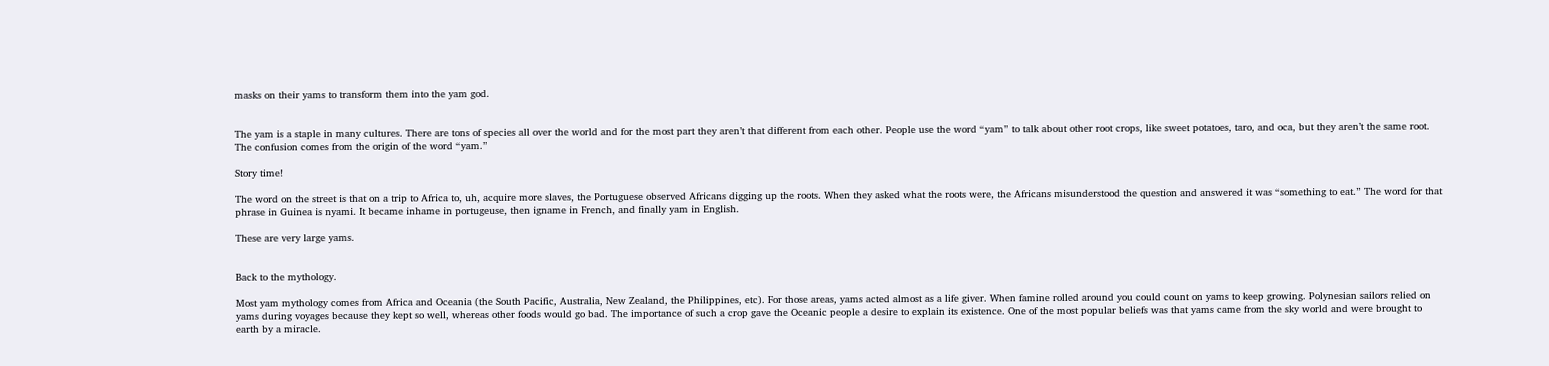masks on their yams to transform them into the yam god.


The yam is a staple in many cultures. There are tons of species all over the world and for the most part they aren’t that different from each other. People use the word “yam” to talk about other root crops, like sweet potatoes, taro, and oca, but they aren’t the same root. The confusion comes from the origin of the word “yam.”

Story time!

The word on the street is that on a trip to Africa to, uh, acquire more slaves, the Portuguese observed Africans digging up the roots. When they asked what the roots were, the Africans misunderstood the question and answered it was “something to eat.” The word for that phrase in Guinea is nyami. It became inhame in portugeuse, then igname in French, and finally yam in English.

These are very large yams.


Back to the mythology.

Most yam mythology comes from Africa and Oceania (the South Pacific, Australia, New Zealand, the Philippines, etc). For those areas, yams acted almost as a life giver. When famine rolled around you could count on yams to keep growing. Polynesian sailors relied on yams during voyages because they kept so well, whereas other foods would go bad. The importance of such a crop gave the Oceanic people a desire to explain its existence. One of the most popular beliefs was that yams came from the sky world and were brought to earth by a miracle.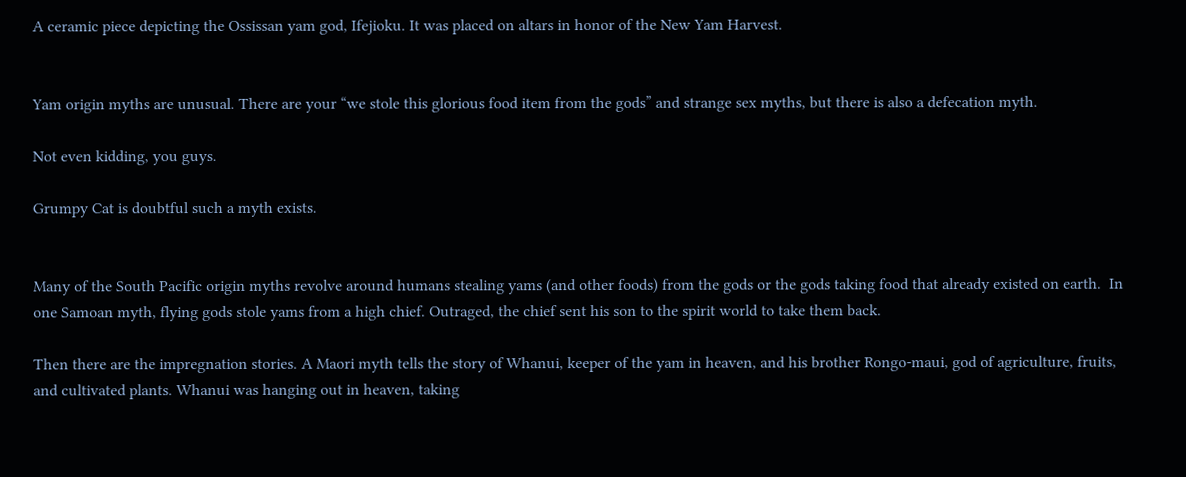A ceramic piece depicting the Ossissan yam god, Ifejioku. It was placed on altars in honor of the New Yam Harvest.


Yam origin myths are unusual. There are your “we stole this glorious food item from the gods” and strange sex myths, but there is also a defecation myth.

Not even kidding, you guys.

Grumpy Cat is doubtful such a myth exists.


Many of the South Pacific origin myths revolve around humans stealing yams (and other foods) from the gods or the gods taking food that already existed on earth.  In one Samoan myth, flying gods stole yams from a high chief. Outraged, the chief sent his son to the spirit world to take them back.

Then there are the impregnation stories. A Maori myth tells the story of Whanui, keeper of the yam in heaven, and his brother Rongo-maui, god of agriculture, fruits, and cultivated plants. Whanui was hanging out in heaven, taking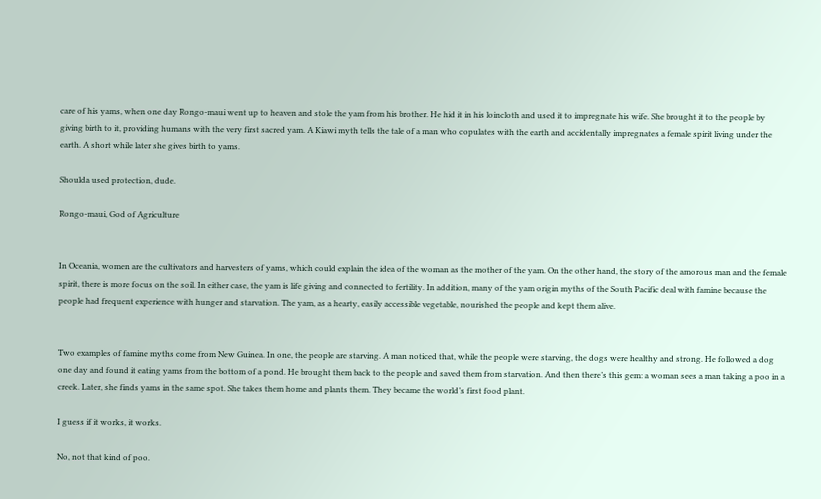care of his yams, when one day Rongo-maui went up to heaven and stole the yam from his brother. He hid it in his loincloth and used it to impregnate his wife. She brought it to the people by giving birth to it, providing humans with the very first sacred yam. A Kiawi myth tells the tale of a man who copulates with the earth and accidentally impregnates a female spirit living under the earth. A short while later she gives birth to yams.

Shoulda used protection, dude.

Rongo-maui, God of Agriculture


In Oceania, women are the cultivators and harvesters of yams, which could explain the idea of the woman as the mother of the yam. On the other hand, the story of the amorous man and the female spirit, there is more focus on the soil. In either case, the yam is life giving and connected to fertility. In addition, many of the yam origin myths of the South Pacific deal with famine because the people had frequent experience with hunger and starvation. The yam, as a hearty, easily accessible vegetable, nourished the people and kept them alive.


Two examples of famine myths come from New Guinea. In one, the people are starving. A man noticed that, while the people were starving, the dogs were healthy and strong. He followed a dog one day and found it eating yams from the bottom of a pond. He brought them back to the people and saved them from starvation. And then there’s this gem: a woman sees a man taking a poo in a creek. Later, she finds yams in the same spot. She takes them home and plants them. They became the world’s first food plant.

I guess if it works, it works.

No, not that kind of poo.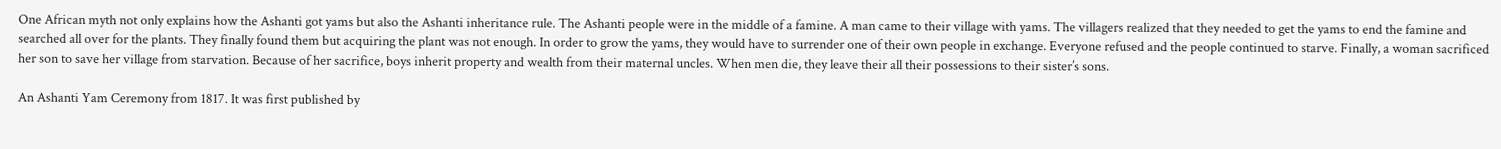One African myth not only explains how the Ashanti got yams but also the Ashanti inheritance rule. The Ashanti people were in the middle of a famine. A man came to their village with yams. The villagers realized that they needed to get the yams to end the famine and searched all over for the plants. They finally found them but acquiring the plant was not enough. In order to grow the yams, they would have to surrender one of their own people in exchange. Everyone refused and the people continued to starve. Finally, a woman sacrificed her son to save her village from starvation. Because of her sacrifice, boys inherit property and wealth from their maternal uncles. When men die, they leave their all their possessions to their sister’s sons.

An Ashanti Yam Ceremony from 1817. It was first published by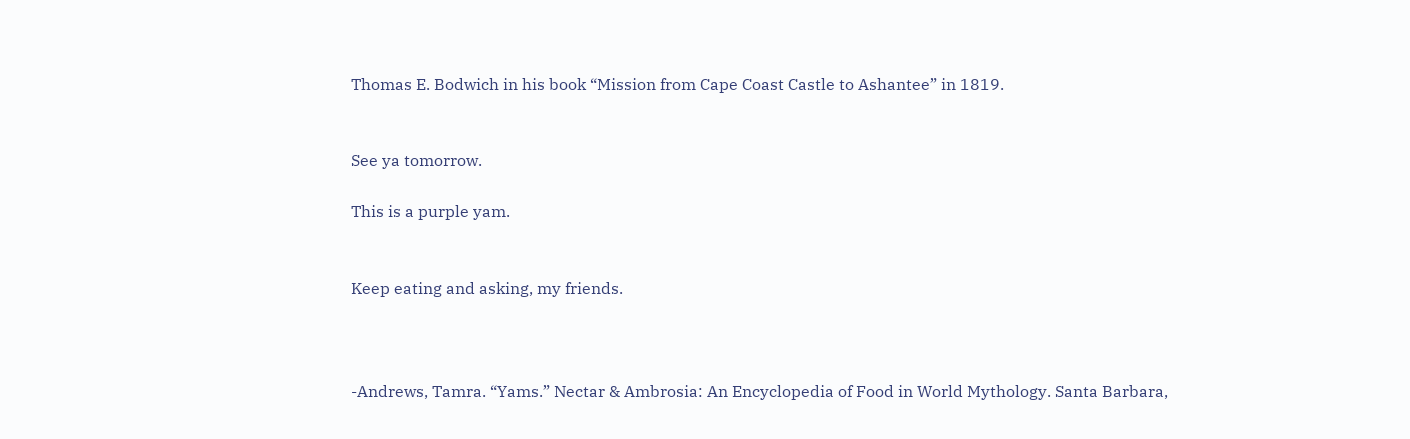Thomas E. Bodwich in his book “Mission from Cape Coast Castle to Ashantee” in 1819.


See ya tomorrow.

This is a purple yam.


Keep eating and asking, my friends.



-Andrews, Tamra. “Yams.” Nectar & Ambrosia: An Encyclopedia of Food in World Mythology. Santa Barbara,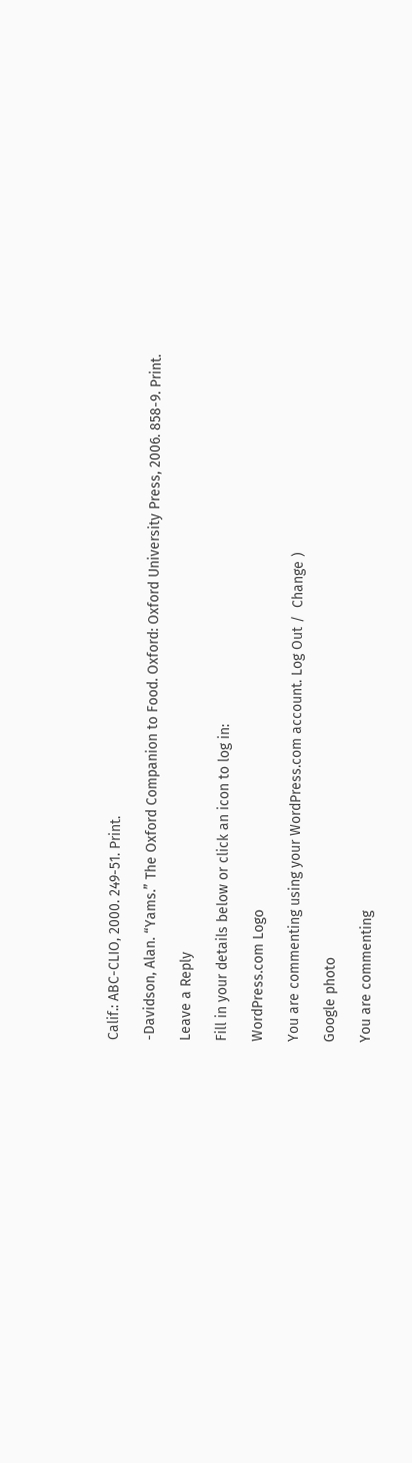Calif.: ABC-CLIO, 2000. 249-51. Print.

-Davidson, Alan. “Yams.” The Oxford Companion to Food. Oxford: Oxford University Press, 2006. 858-9. Print.

Leave a Reply

Fill in your details below or click an icon to log in:

WordPress.com Logo

You are commenting using your WordPress.com account. Log Out /  Change )

Google photo

You are commenting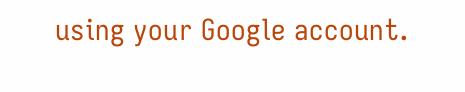using your Google account.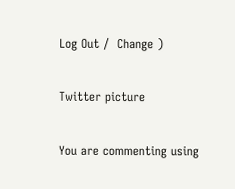Log Out /  Change )

Twitter picture

You are commenting using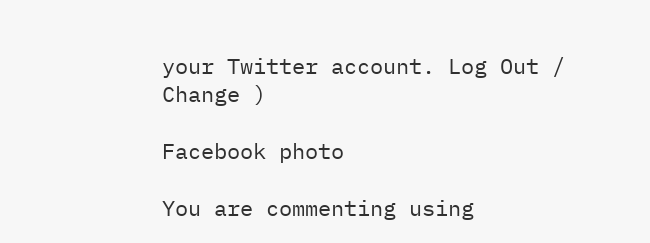your Twitter account. Log Out /  Change )

Facebook photo

You are commenting using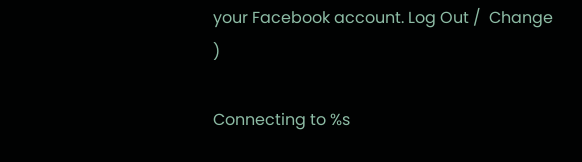your Facebook account. Log Out /  Change )

Connecting to %s